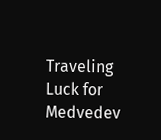Traveling Luck for Medvedev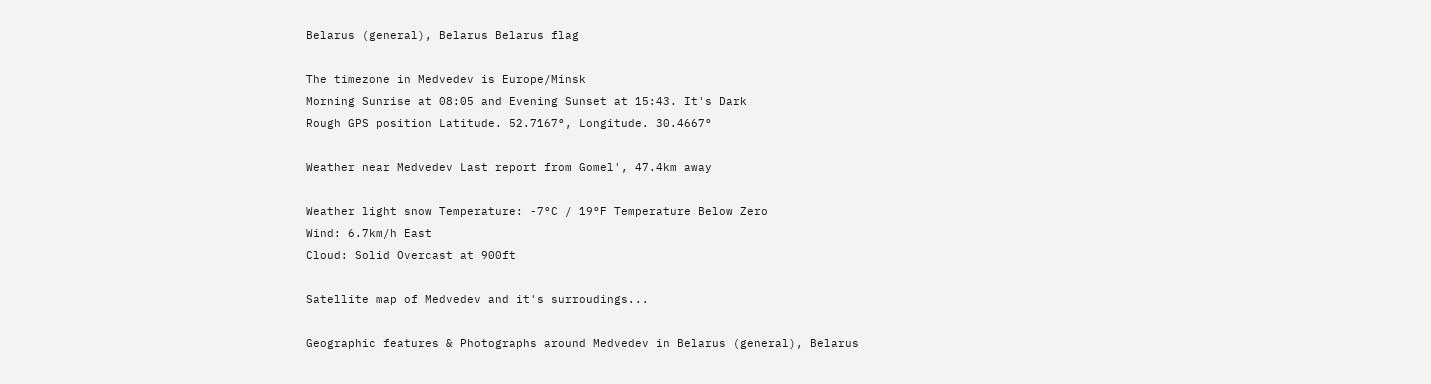Belarus (general), Belarus Belarus flag

The timezone in Medvedev is Europe/Minsk
Morning Sunrise at 08:05 and Evening Sunset at 15:43. It's Dark
Rough GPS position Latitude. 52.7167°, Longitude. 30.4667°

Weather near Medvedev Last report from Gomel', 47.4km away

Weather light snow Temperature: -7°C / 19°F Temperature Below Zero
Wind: 6.7km/h East
Cloud: Solid Overcast at 900ft

Satellite map of Medvedev and it's surroudings...

Geographic features & Photographs around Medvedev in Belarus (general), Belarus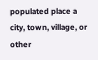populated place a city, town, village, or other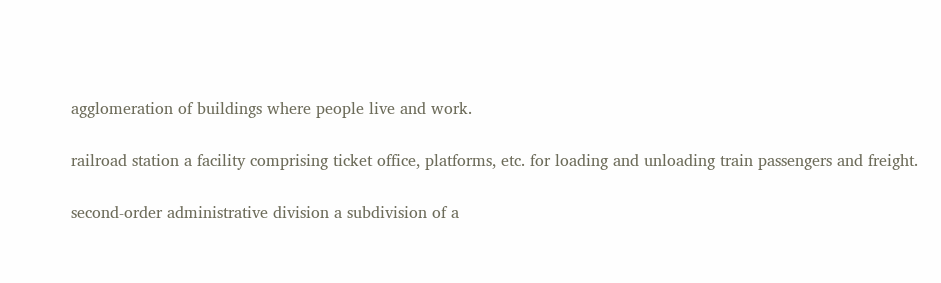agglomeration of buildings where people live and work.

railroad station a facility comprising ticket office, platforms, etc. for loading and unloading train passengers and freight.

second-order administrative division a subdivision of a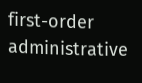first-order administrative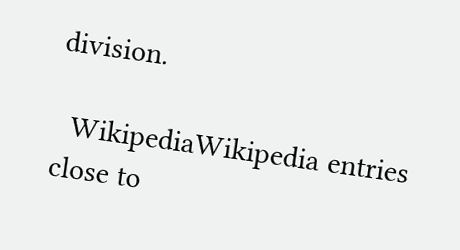division.

  WikipediaWikipedia entries close to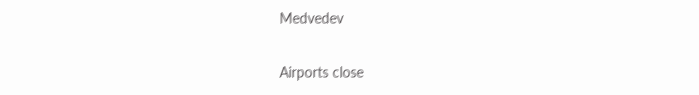Medvedev

Airports close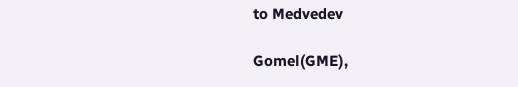to Medvedev

Gomel(GME),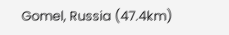Gomel, Russia (47.4km)